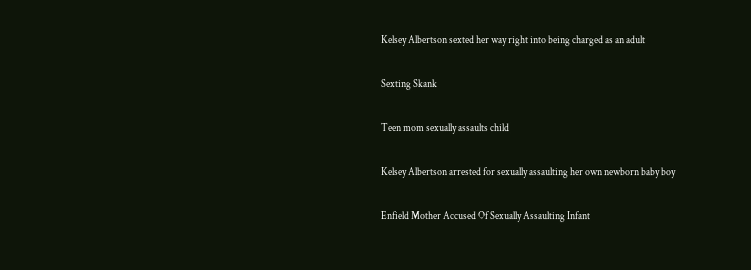Kelsey Albertson sexted her way right into being charged as an adult

Sexting Skank

Teen mom sexually assaults child

Kelsey Albertson arrested for sexually assaulting her own newborn baby boy

Enfield Mother Accused Of Sexually Assaulting Infant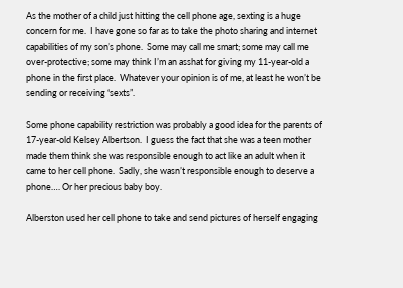As the mother of a child just hitting the cell phone age, sexting is a huge concern for me.  I have gone so far as to take the photo sharing and internet capabilities of my son’s phone.  Some may call me smart; some may call me over-protective; some may think I’m an asshat for giving my 11-year-old a phone in the first place.  Whatever your opinion is of me, at least he won’t be sending or receiving “sexts”.

Some phone capability restriction was probably a good idea for the parents of 17-year-old Kelsey Albertson.  I guess the fact that she was a teen mother made them think she was responsible enough to act like an adult when it came to her cell phone.  Sadly, she wasn’t responsible enough to deserve a phone…. Or her precious baby boy.

Alberston used her cell phone to take and send pictures of herself engaging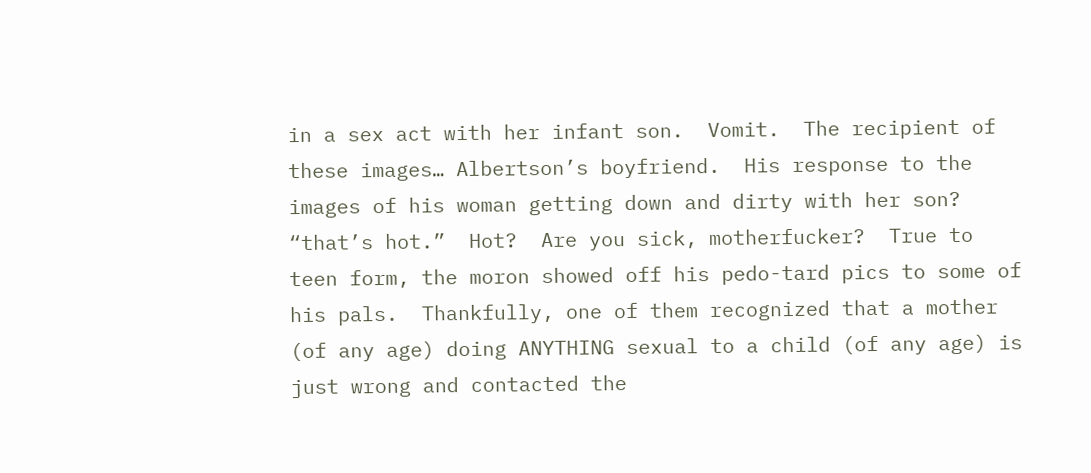in a sex act with her infant son.  Vomit.  The recipient of these images… Albertson’s boyfriend.  His response to the images of his woman getting down and dirty with her son?  “that’s hot.”  Hot?  Are you sick, motherfucker?  True to teen form, the moron showed off his pedo-tard pics to some of his pals.  Thankfully, one of them recognized that a mother (of any age) doing ANYTHING sexual to a child (of any age) is just wrong and contacted the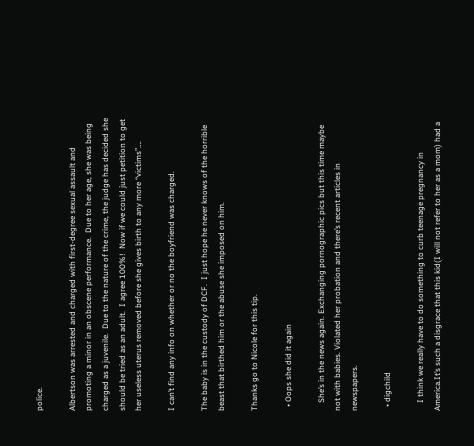police.

Albertson was arrested and charged with first-degree sexual assault and promoting a minor in an obscene performance.  Due to her age, she was being charged as a juvenile.  Due to the nature of the crime, the judge has decided she should be tried as an adult.  I agree 100%!  Now if we could just petition to get her useless uterus removed before she gives birth to any more “victims”….

I can’t find any info on whether or no the boyfriend was charged.

The baby is in the custody of DCF.  I just hope he never knows of the horrible beast that birthed him or the abuse she imposed on him.

Thanks go to Nicole for this tip.

  • Oops she did it again

    She’s in the news again. Exchanging pornographic pics but this time maybe not with babies. Violated her probation and there’s recent articles in newspapers.

  • digchild

    I think we really have to do something to curb teenage pregnancy in America.It’s such a disgrace that this kid(I will not refer to her as a mom) had a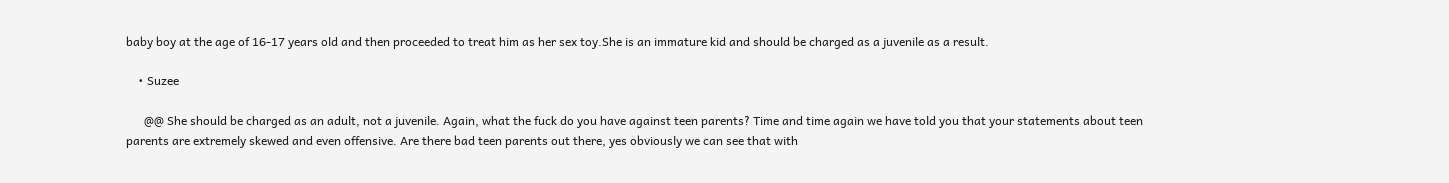baby boy at the age of 16-17 years old and then proceeded to treat him as her sex toy.She is an immature kid and should be charged as a juvenile as a result.

    • Suzee

      @@ She should be charged as an adult, not a juvenile. Again, what the fuck do you have against teen parents? Time and time again we have told you that your statements about teen parents are extremely skewed and even offensive. Are there bad teen parents out there, yes obviously we can see that with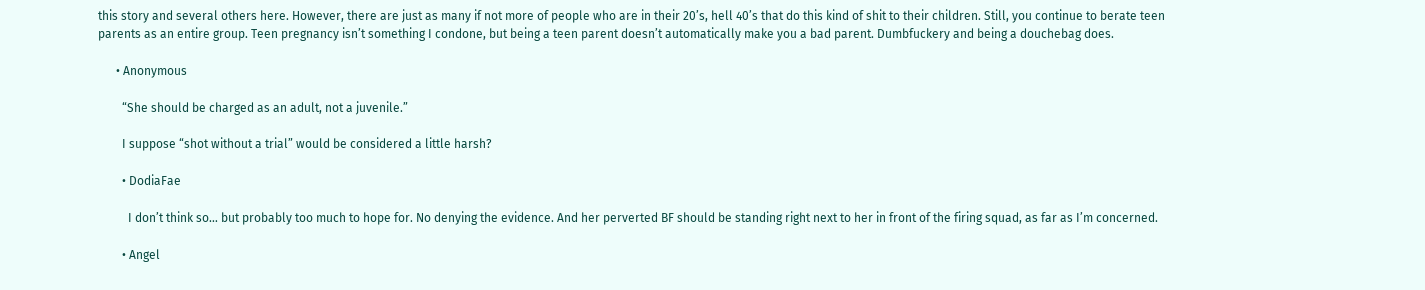this story and several others here. However, there are just as many if not more of people who are in their 20’s, hell 40’s that do this kind of shit to their children. Still, you continue to berate teen parents as an entire group. Teen pregnancy isn’t something I condone, but being a teen parent doesn’t automatically make you a bad parent. Dumbfuckery and being a douchebag does.

      • Anonymous

        “She should be charged as an adult, not a juvenile.”

        I suppose “shot without a trial” would be considered a little harsh?

        • DodiaFae

          I don’t think so… but probably too much to hope for. No denying the evidence. And her perverted BF should be standing right next to her in front of the firing squad, as far as I’m concerned.

        • Angel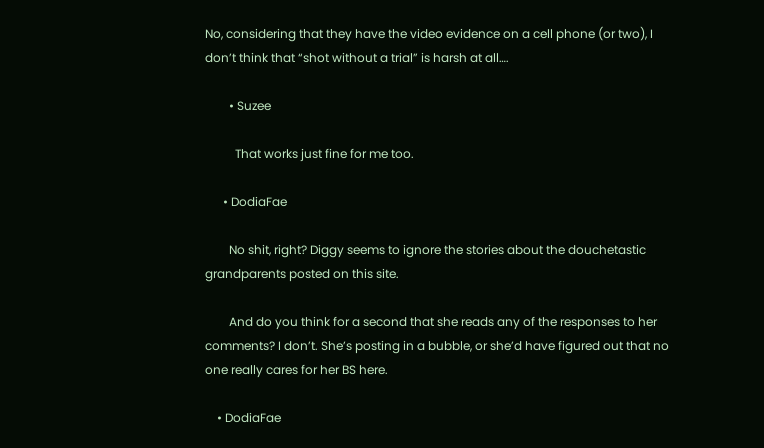No, considering that they have the video evidence on a cell phone (or two), I don’t think that “shot without a trial” is harsh at all….

        • Suzee

          That works just fine for me too.

      • DodiaFae

        No shit, right? Diggy seems to ignore the stories about the douchetastic grandparents posted on this site.

        And do you think for a second that she reads any of the responses to her comments? I don’t. She’s posting in a bubble, or she’d have figured out that no one really cares for her BS here.

    • DodiaFae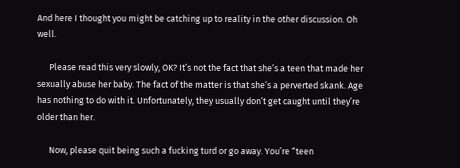And here I thought you might be catching up to reality in the other discussion. Oh well.

      Please read this very slowly, OK? It’s not the fact that she’s a teen that made her sexually abuse her baby. The fact of the matter is that she’s a perverted skank. Age has nothing to do with it. Unfortunately, they usually don’t get caught until they’re older than her.

      Now, please quit being such a fucking turd or go away. You’re “teen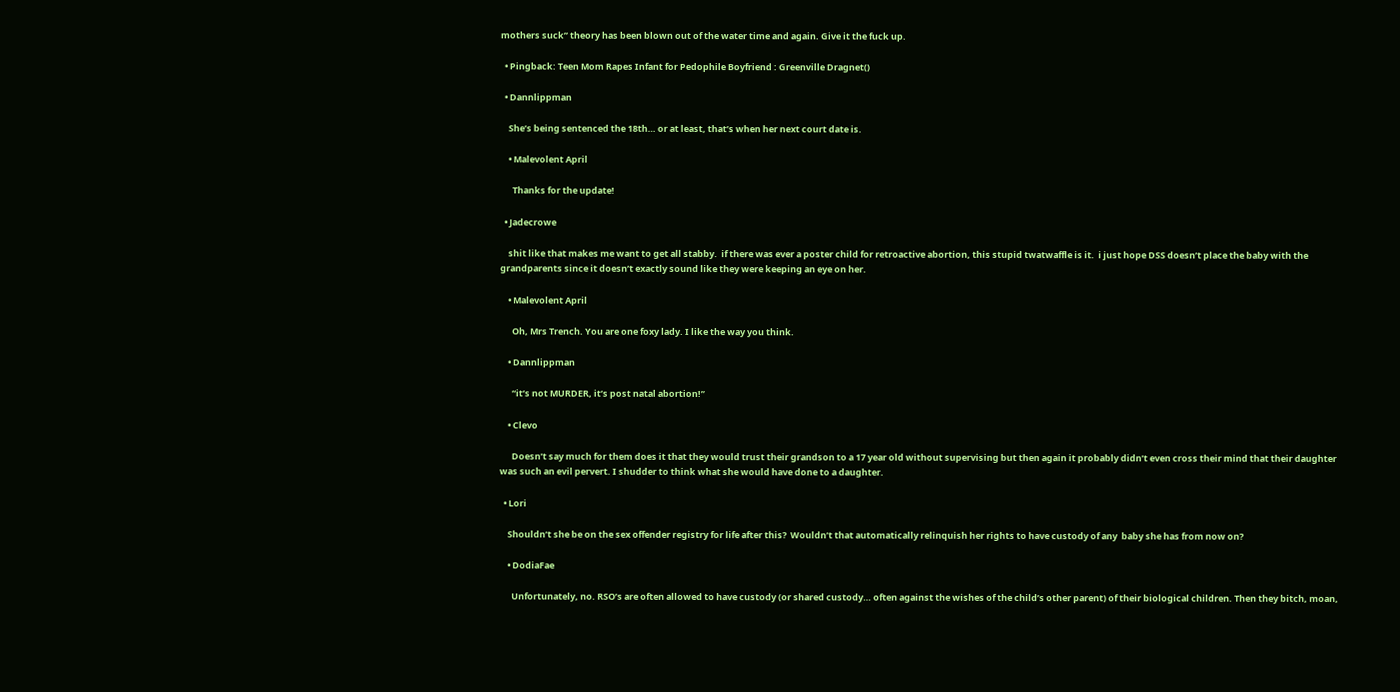mothers suck” theory has been blown out of the water time and again. Give it the fuck up.

  • Pingback: Teen Mom Rapes Infant for Pedophile Boyfriend : Greenville Dragnet()

  • Dannlippman

    She’s being sentenced the 18th… or at least, that’s when her next court date is.

    • Malevolent April

      Thanks for the update!

  • Jadecrowe

    shit like that makes me want to get all stabby.  if there was ever a poster child for retroactive abortion, this stupid twatwaffle is it.  i just hope DSS doesn’t place the baby with the grandparents since it doesn’t exactly sound like they were keeping an eye on her.

    • Malevolent April

      Oh, Mrs Trench. You are one foxy lady. I like the way you think.

    • Dannlippman

      “it’s not MURDER, it’s post natal abortion!”

    • Clevo

      Doesn’t say much for them does it that they would trust their grandson to a 17 year old without supervising but then again it probably didn’t even cross their mind that their daughter was such an evil pervert. I shudder to think what she would have done to a daughter.

  • Lori

    Shouldn’t she be on the sex offender registry for life after this?  Wouldn’t that automatically relinquish her rights to have custody of any  baby she has from now on?

    • DodiaFae

      Unfortunately, no. RSO’s are often allowed to have custody (or shared custody… often against the wishes of the child’s other parent) of their biological children. Then they bitch, moan,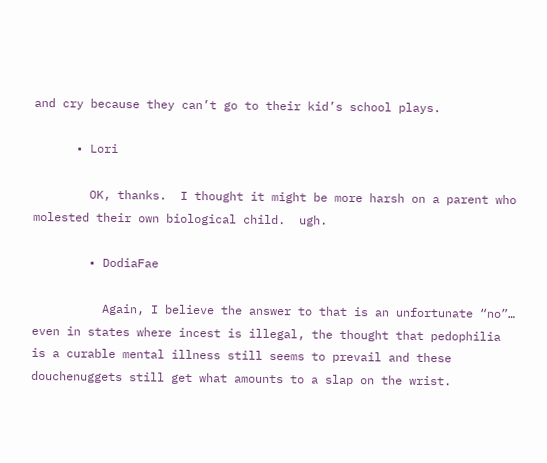and cry because they can’t go to their kid’s school plays.

      • Lori

        OK, thanks.  I thought it might be more harsh on a parent who molested their own biological child.  ugh.

        • DodiaFae

          Again, I believe the answer to that is an unfortunate “no”… even in states where incest is illegal, the thought that pedophilia is a curable mental illness still seems to prevail and these douchenuggets still get what amounts to a slap on the wrist.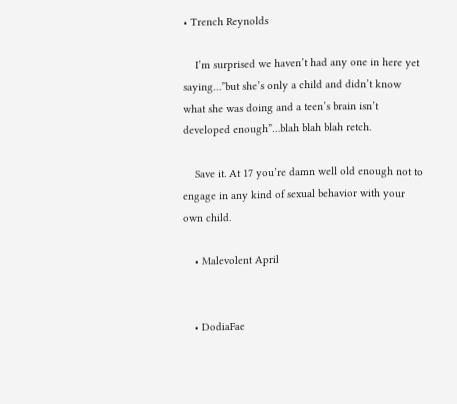• Trench Reynolds

    I’m surprised we haven’t had any one in here yet saying…”but she’s only a child and didn’t know what she was doing and a teen’s brain isn’t developed enough”…blah blah blah retch.

    Save it. At 17 you’re damn well old enough not to engage in any kind of sexual behavior with your own child.

    • Malevolent April


    • DodiaFae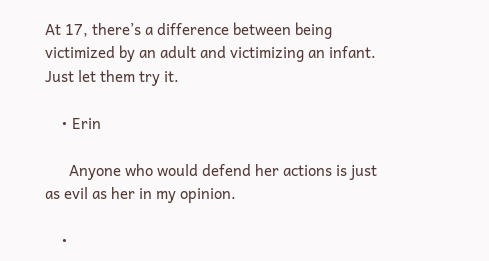At 17, there’s a difference between being victimized by an adult and victimizing an infant. Just let them try it.

    • Erin

      Anyone who would defend her actions is just as evil as her in my opinion.

    •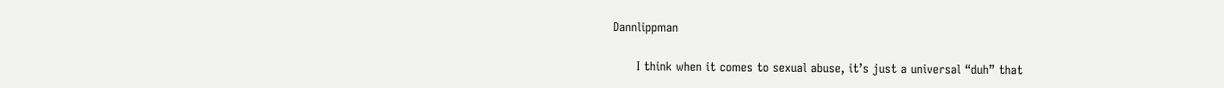Dannlippman

      I think when it comes to sexual abuse, it’s just a universal “duh” that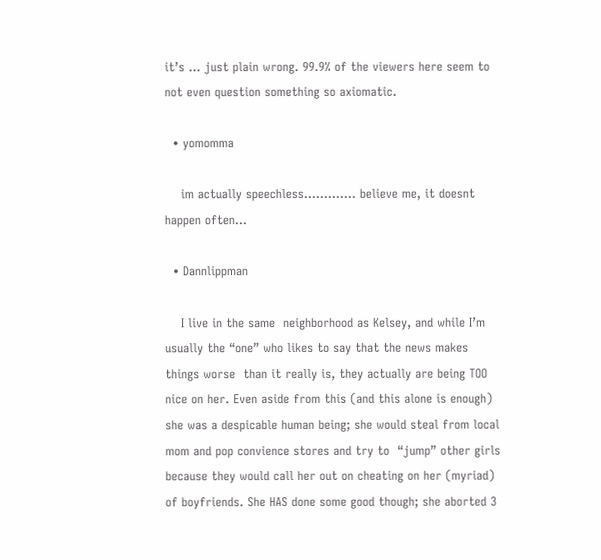it’s … just plain wrong. 99.9% of the viewers here seem to not even question something so axiomatic.

  • yomomma

    im actually speechless…………. believe me, it doesnt happen often…

  • Dannlippman

    I live in the same  neighborhood as Kelsey, and while I’m usually the “one” who likes to say that the news makes things worse  than it really is, they actually are being TOO nice on her. Even aside from this (and this alone is enough) she was a despicable human being; she would steal from local mom and pop convience stores and try to  “jump” other girls because they would call her out on cheating on her (myriad) of boyfriends. She HAS done some good though; she aborted 3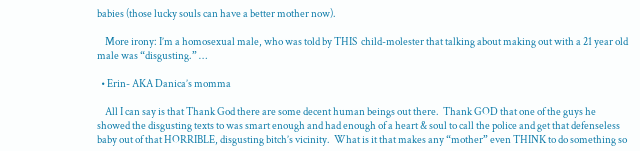babies (those lucky souls can have a better mother now).

    More irony: I’m a homosexual male, who was told by THIS  child-molester that talking about making out with a 21 year old male was “disgusting.” …

  • Erin- AKA Danica’s momma

    All I can say is that Thank God there are some decent human beings out there.  Thank GOD that one of the guys he showed the disgusting texts to was smart enough and had enough of a heart & soul to call the police and get that defenseless baby out of that HORRIBLE, disgusting bitch’s vicinity.  What is it that makes any “mother” even THINK to do something so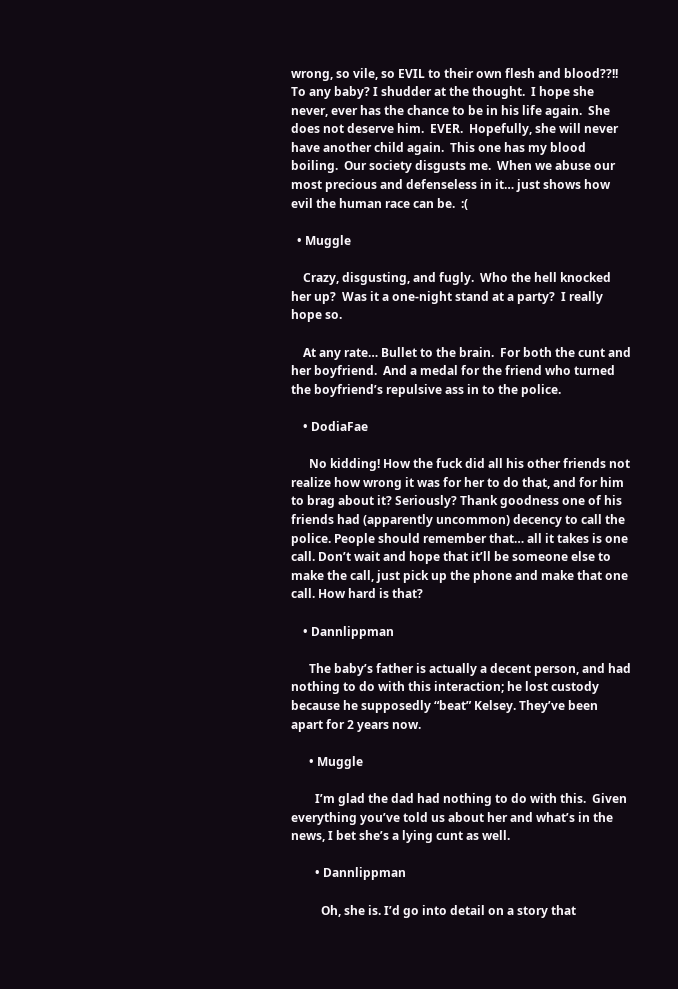wrong, so vile, so EVIL to their own flesh and blood??!!  To any baby? I shudder at the thought.  I hope she never, ever has the chance to be in his life again.  She does not deserve him.  EVER.  Hopefully, she will never have another child again.  This one has my blood boiling.  Our society disgusts me.  When we abuse our most precious and defenseless in it… just shows how evil the human race can be.  :(

  • Muggle

    Crazy, disgusting, and fugly.  Who the hell knocked her up?  Was it a one-night stand at a party?  I really hope so.

    At any rate… Bullet to the brain.  For both the cunt and her boyfriend.  And a medal for the friend who turned the boyfriend’s repulsive ass in to the police.

    • DodiaFae

      No kidding! How the fuck did all his other friends not realize how wrong it was for her to do that, and for him to brag about it? Seriously? Thank goodness one of his friends had (apparently uncommon) decency to call the police. People should remember that… all it takes is one call. Don’t wait and hope that it’ll be someone else to make the call, just pick up the phone and make that one call. How hard is that?

    • Dannlippman

      The baby’s father is actually a decent person, and had nothing to do with this interaction; he lost custody because he supposedly “beat” Kelsey. They’ve been apart for 2 years now.

      • Muggle

        I’m glad the dad had nothing to do with this.  Given everything you’ve told us about her and what’s in the news, I bet she’s a lying cunt as well.

        • Dannlippman

          Oh, she is. I’d go into detail on a story that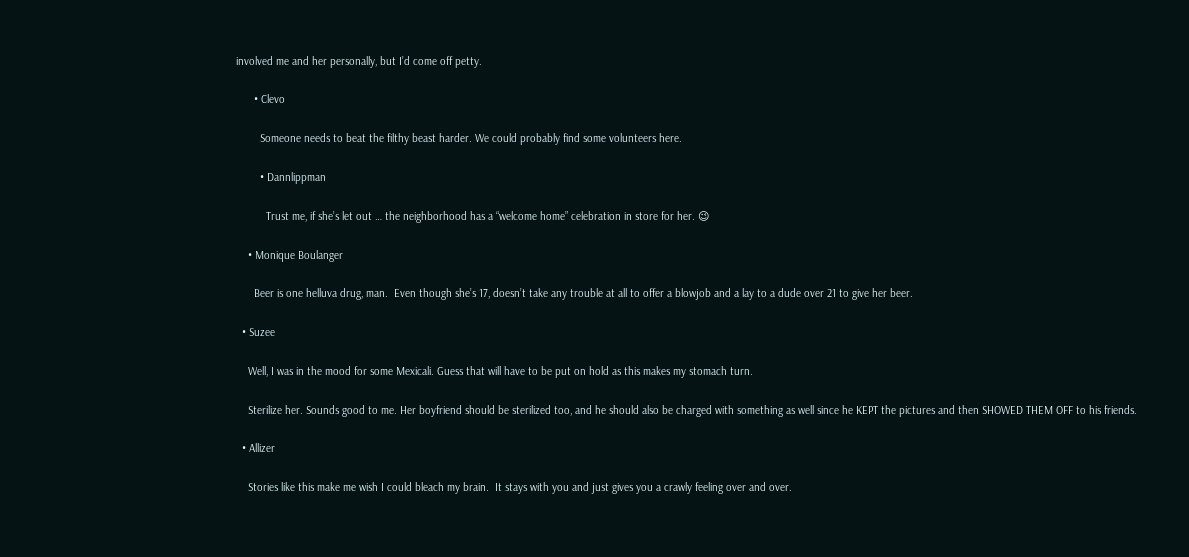involved me and her personally, but I’d come off petty.

      • Clevo

        Someone needs to beat the filthy beast harder. We could probably find some volunteers here.

        • Dannlippman

          Trust me, if she’s let out … the neighborhood has a “welcome home” celebration in store for her. 😉

    • Monique Boulanger

      Beer is one helluva drug, man.  Even though she’s 17, doesn’t take any trouble at all to offer a blowjob and a lay to a dude over 21 to give her beer.

  • Suzee

    Well, I was in the mood for some Mexicali. Guess that will have to be put on hold as this makes my stomach turn.

    Sterilize her. Sounds good to me. Her boyfriend should be sterilized too, and he should also be charged with something as well since he KEPT the pictures and then SHOWED THEM OFF to his friends.

  • Allizer

    Stories like this make me wish I could bleach my brain.  It stays with you and just gives you a crawly feeling over and over.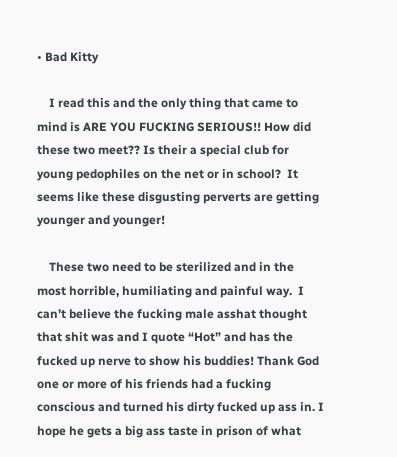• Bad Kitty

    I read this and the only thing that came to mind is ARE YOU FUCKING SERIOUS!! How did these two meet?? Is their a special club for young pedophiles on the net or in school?  It seems like these disgusting perverts are getting younger and younger!

    These two need to be sterilized and in the most horrible, humiliating and painful way.  I can’t believe the fucking male asshat thought that shit was and I quote “Hot” and has the fucked up nerve to show his buddies! Thank God one or more of his friends had a fucking conscious and turned his dirty fucked up ass in. I hope he gets a big ass taste in prison of what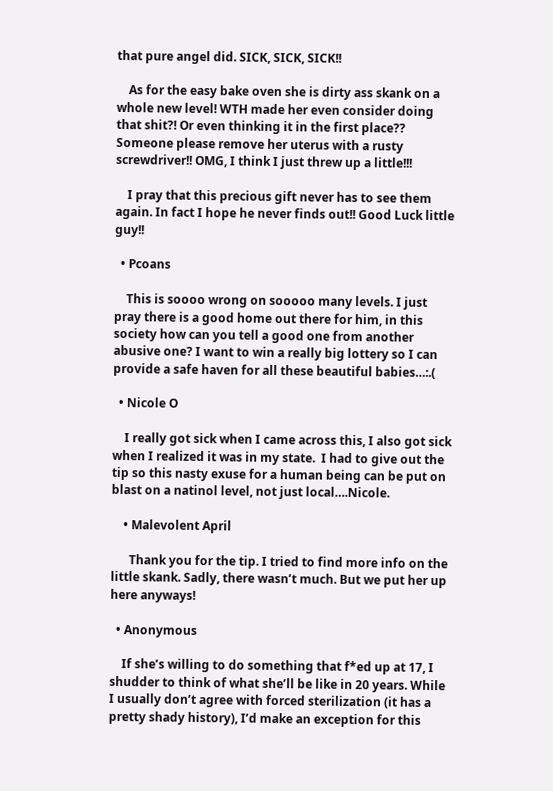that pure angel did. SICK, SICK, SICK!!

    As for the easy bake oven she is dirty ass skank on a whole new level! WTH made her even consider doing that shit?! Or even thinking it in the first place?? Someone please remove her uterus with a rusty screwdriver!! OMG, I think I just threw up a little!!!

    I pray that this precious gift never has to see them again. In fact I hope he never finds out!! Good Luck little guy!!

  • Pcoans

    This is soooo wrong on sooooo many levels. I just pray there is a good home out there for him, in this society how can you tell a good one from another abusive one? I want to win a really big lottery so I can provide a safe haven for all these beautiful babies…:.(

  • Nicole O

    I really got sick when I came across this, I also got sick when I realized it was in my state.  I had to give out the tip so this nasty exuse for a human being can be put on blast on a natinol level, not just local….Nicole.

    • Malevolent April

      Thank you for the tip. I tried to find more info on the little skank. Sadly, there wasn’t much. But we put her up here anyways!

  • Anonymous

    If she’s willing to do something that f*ed up at 17, I shudder to think of what she’ll be like in 20 years. While I usually don’t agree with forced sterilization (it has a pretty shady history), I’d make an exception for this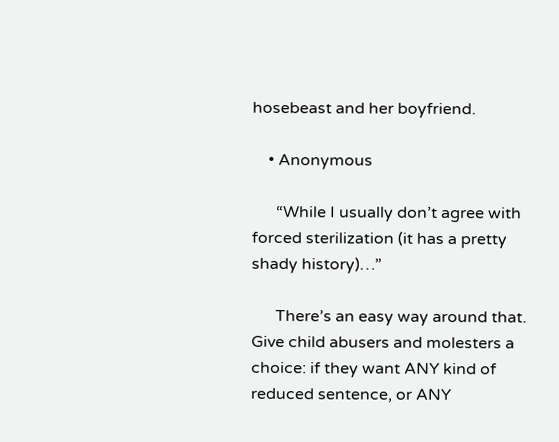hosebeast and her boyfriend.

    • Anonymous

      “While I usually don’t agree with forced sterilization (it has a pretty shady history)…”

      There’s an easy way around that.  Give child abusers and molesters a choice: if they want ANY kind of reduced sentence, or ANY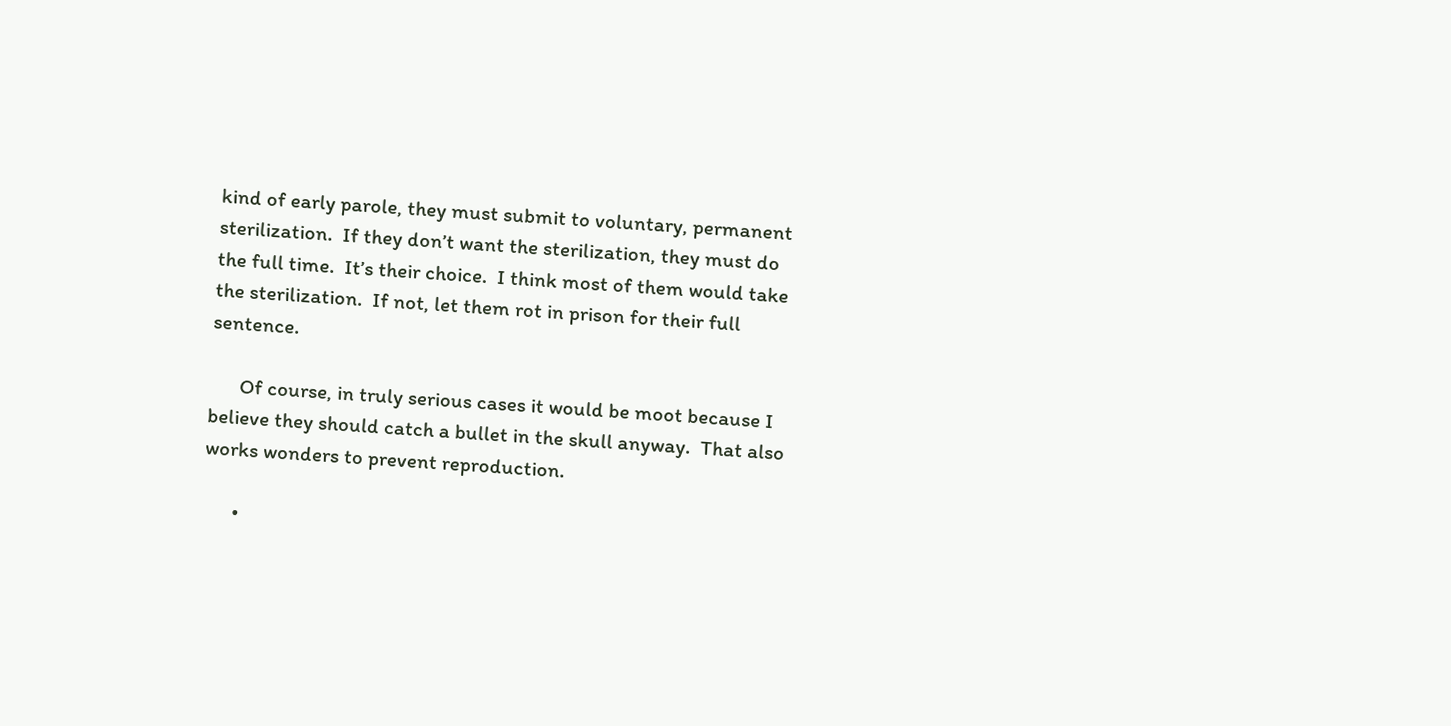kind of early parole, they must submit to voluntary, permanent sterilization.  If they don’t want the sterilization, they must do the full time.  It’s their choice.  I think most of them would take the sterilization.  If not, let them rot in prison for their full sentence.

      Of course, in truly serious cases it would be moot because I believe they should catch a bullet in the skull anyway.  That also works wonders to prevent reproduction.

      •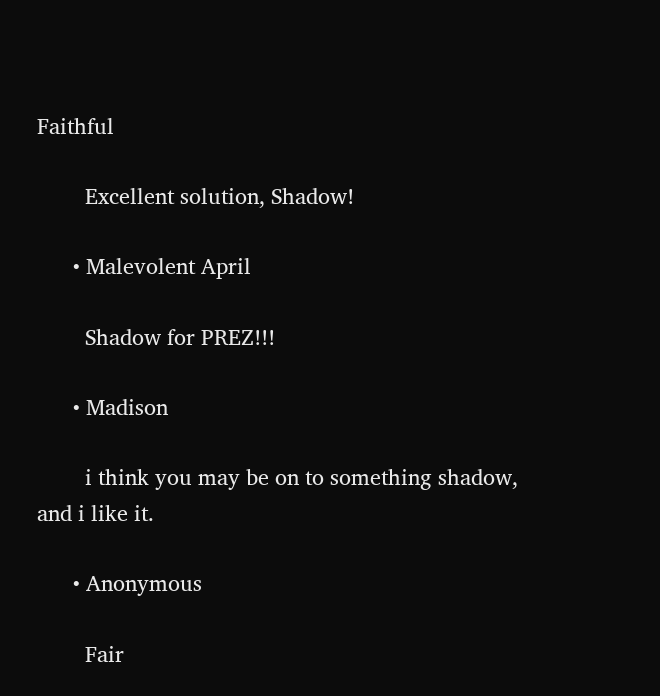Faithful

        Excellent solution, Shadow!

      • Malevolent April

        Shadow for PREZ!!!

      • Madison

        i think you may be on to something shadow, and i like it.

      • Anonymous

        Fair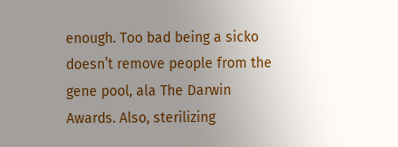enough. Too bad being a sicko doesn’t remove people from the gene pool, ala The Darwin Awards. Also, sterilizing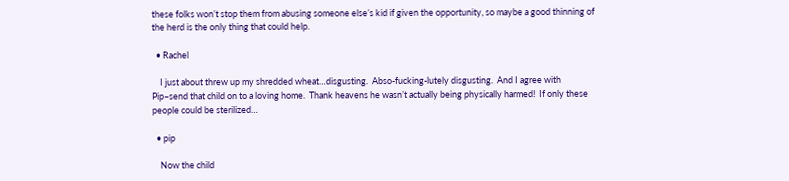these folks won’t stop them from abusing someone else’s kid if given the opportunity, so maybe a good thinning of the herd is the only thing that could help.

  • Rachel

    I just about threw up my shredded wheat…disgusting.  Abso-fucking-lutely disgusting.  And I agree with Pip–send that child on to a loving home.  Thank heavens he wasn’t actually being physically harmed!  If only these people could be sterilized…

  • pip

    Now the child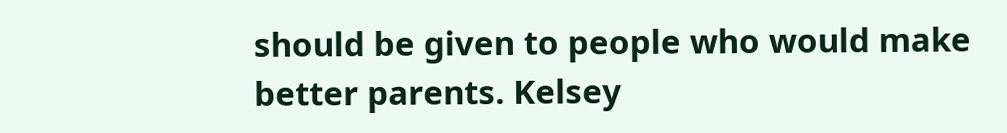should be given to people who would make better parents. Kelsey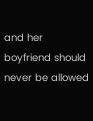and her boyfriend should never be allowed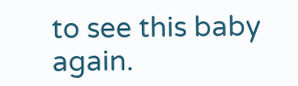to see this baby again.